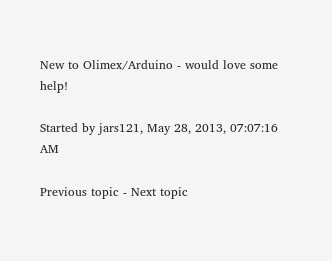New to Olimex/Arduino - would love some help!

Started by jars121, May 28, 2013, 07:07:16 AM

Previous topic - Next topic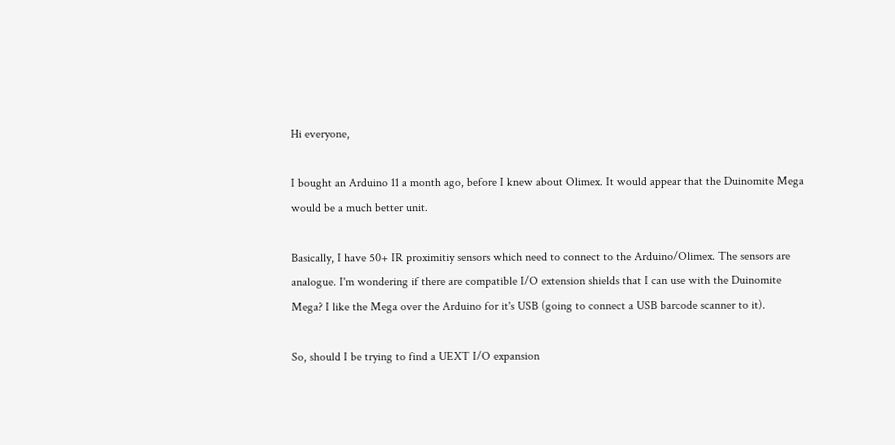Hi everyone,

I bought an Arduino 11 a month ago, before I knew about Olimex. It would appear that the Duinomite Mega would be a much better unit.

Basically, I have 50+ IR proximitiy sensors which need to connect to the Arduino/Olimex. The sensors are analogue. I'm wondering if there are compatible I/O extension shields that I can use with the Duinomite Mega? I like the Mega over the Arduino for it's USB (going to connect a USB barcode scanner to it).

So, should I be trying to find a UEXT I/O expansion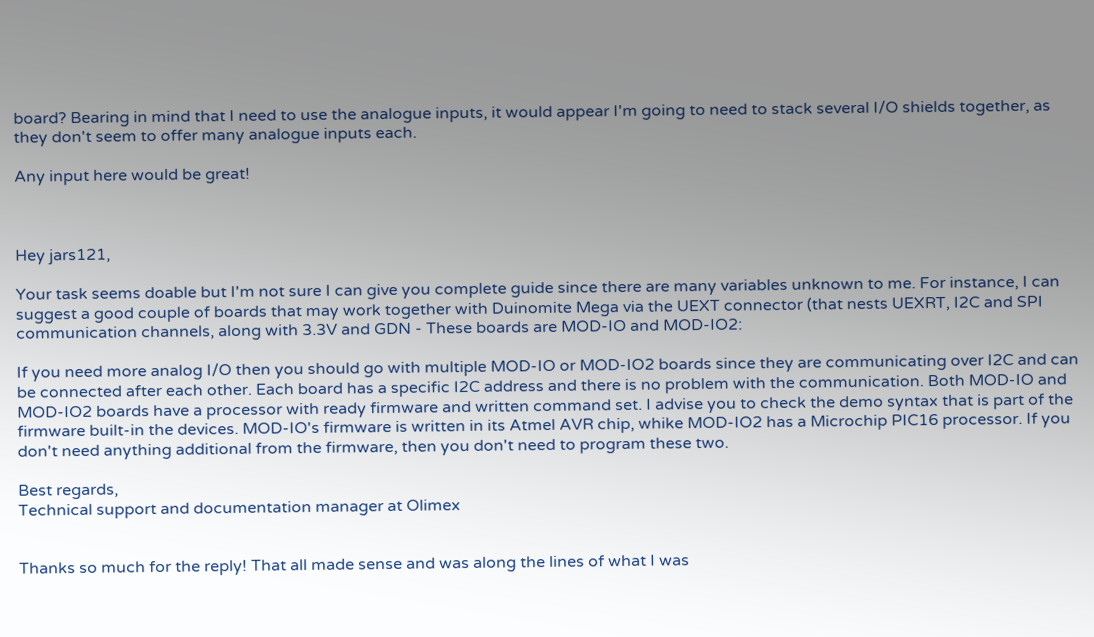board? Bearing in mind that I need to use the analogue inputs, it would appear I'm going to need to stack several I/O shields together, as they don't seem to offer many analogue inputs each.

Any input here would be great!



Hey jars121,

Your task seems doable but I'm not sure I can give you complete guide since there are many variables unknown to me. For instance, I can suggest a good couple of boards that may work together with Duinomite Mega via the UEXT connector (that nests UEXRT, I2C and SPI communication channels, along with 3.3V and GDN - These boards are MOD-IO and MOD-IO2:

If you need more analog I/O then you should go with multiple MOD-IO or MOD-IO2 boards since they are communicating over I2C and can be connected after each other. Each board has a specific I2C address and there is no problem with the communication. Both MOD-IO and MOD-IO2 boards have a processor with ready firmware and written command set. I advise you to check the demo syntax that is part of the firmware built-in the devices. MOD-IO's firmware is written in its Atmel AVR chip, whike MOD-IO2 has a Microchip PIC16 processor. If you don't need anything additional from the firmware, then you don't need to program these two.

Best regards,
Technical support and documentation manager at Olimex


Thanks so much for the reply! That all made sense and was along the lines of what I was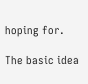hoping for.

The basic idea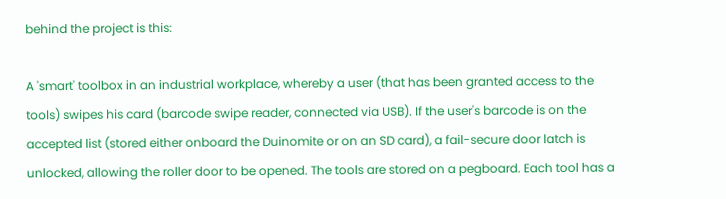behind the project is this:

A 'smart' toolbox in an industrial workplace, whereby a user (that has been granted access to the tools) swipes his card (barcode swipe reader, connected via USB). If the user's barcode is on the accepted list (stored either onboard the Duinomite or on an SD card), a fail-secure door latch is unlocked, allowing the roller door to be opened. The tools are stored on a pegboard. Each tool has a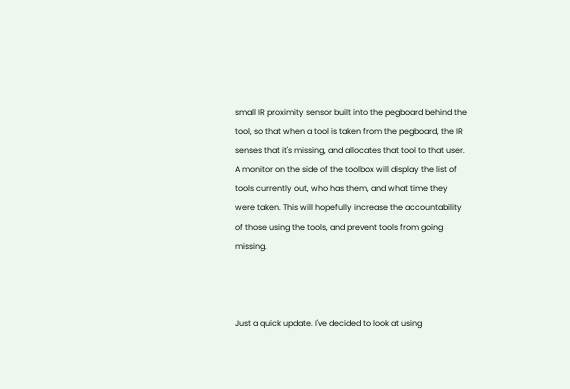small IR proximity sensor built into the pegboard behind the tool, so that when a tool is taken from the pegboard, the IR senses that it's missing, and allocates that tool to that user. A monitor on the side of the toolbox will display the list of tools currently out, who has them, and what time they were taken. This will hopefully increase the accountability of those using the tools, and prevent tools from going missing.



Just a quick update. I've decided to look at using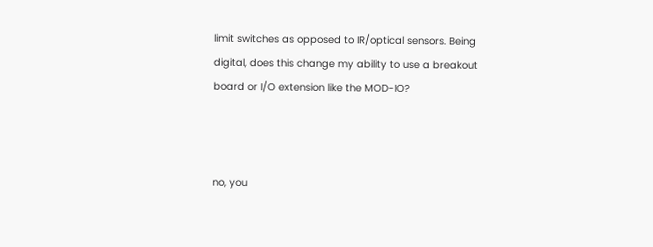limit switches as opposed to IR/optical sensors. Being digital, does this change my ability to use a breakout board or I/O extension like the MOD-IO?



no, you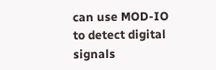can use MOD-IO to detect digital signals